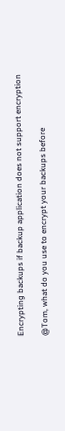Encrypting backups if backup application does not support encryption

@Tom, what do you use to encrypt your backups before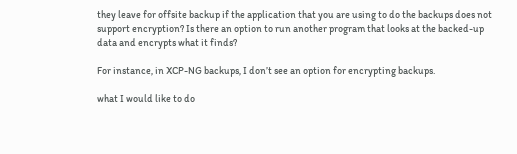they leave for offsite backup if the application that you are using to do the backups does not support encryption? Is there an option to run another program that looks at the backed-up data and encrypts what it finds?

For instance, in XCP-NG backups, I don’t see an option for encrypting backups.

what I would like to do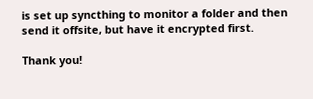is set up syncthing to monitor a folder and then send it offsite, but have it encrypted first.

Thank you!